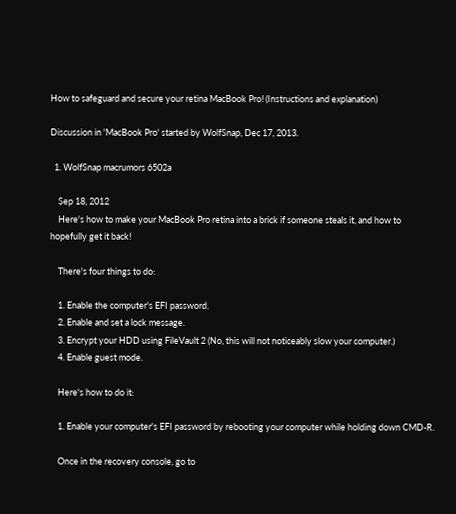How to safeguard and secure your retina MacBook Pro! (Instructions and explanation)

Discussion in 'MacBook Pro' started by WolfSnap, Dec 17, 2013.

  1. WolfSnap macrumors 6502a

    Sep 18, 2012
    Here's how to make your MacBook Pro retina into a brick if someone steals it, and how to hopefully get it back!

    There's four things to do:

    1. Enable the computer's EFI password.
    2. Enable and set a lock message.
    3. Encrypt your HDD using FileVault 2 (No, this will not noticeably slow your computer.)
    4. Enable guest mode.

    Here's how to do it:

    1. Enable your computer's EFI password by rebooting your computer while holding down CMD-R.

    Once in the recovery console, go to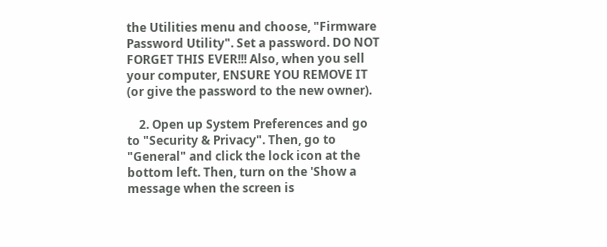the Utilities menu and choose, "Firmware Password Utility". Set a password. DO NOT FORGET THIS EVER!!! Also, when you sell your computer, ENSURE YOU REMOVE IT (or give the password to the new owner).

    2. Open up System Preferences and go to "Security & Privacy". Then, go to "General" and click the lock icon at the bottom left. Then, turn on the 'Show a message when the screen is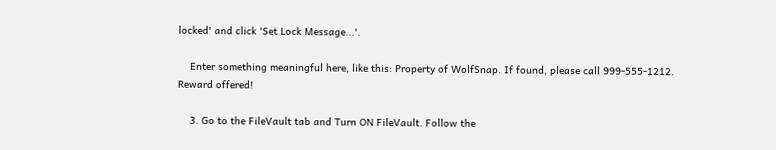locked' and click 'Set Lock Message...'.

    Enter something meaningful here, like this: Property of WolfSnap. If found, please call 999-555-1212. Reward offered!

    3. Go to the FileVault tab and Turn ON FileVault. Follow the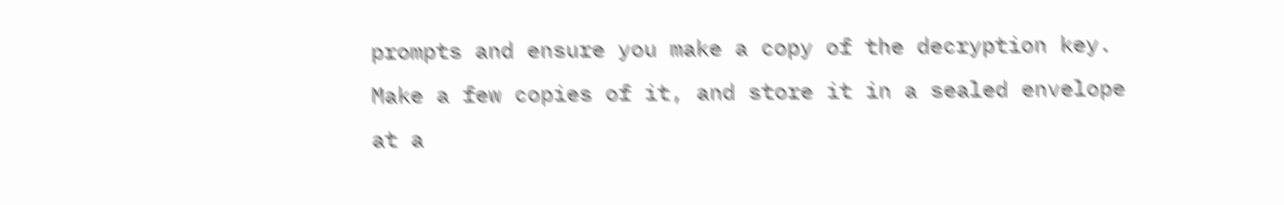prompts and ensure you make a copy of the decryption key. Make a few copies of it, and store it in a sealed envelope at a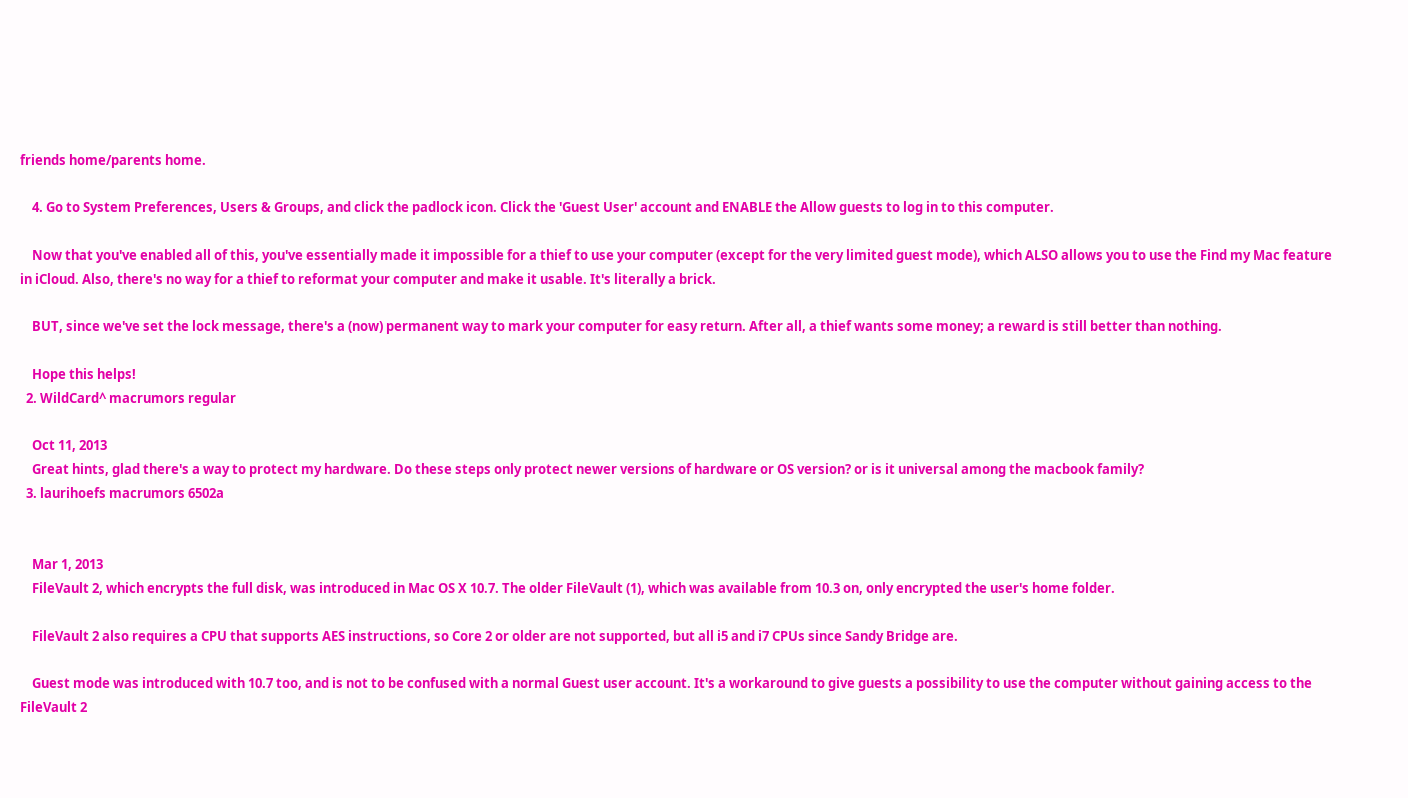friends home/parents home.

    4. Go to System Preferences, Users & Groups, and click the padlock icon. Click the 'Guest User' account and ENABLE the Allow guests to log in to this computer.

    Now that you've enabled all of this, you've essentially made it impossible for a thief to use your computer (except for the very limited guest mode), which ALSO allows you to use the Find my Mac feature in iCloud. Also, there's no way for a thief to reformat your computer and make it usable. It's literally a brick.

    BUT, since we've set the lock message, there's a (now) permanent way to mark your computer for easy return. After all, a thief wants some money; a reward is still better than nothing.

    Hope this helps!
  2. WildCard^ macrumors regular

    Oct 11, 2013
    Great hints, glad there's a way to protect my hardware. Do these steps only protect newer versions of hardware or OS version? or is it universal among the macbook family?
  3. laurihoefs macrumors 6502a


    Mar 1, 2013
    FileVault 2, which encrypts the full disk, was introduced in Mac OS X 10.7. The older FileVault (1), which was available from 10.3 on, only encrypted the user's home folder.

    FileVault 2 also requires a CPU that supports AES instructions, so Core 2 or older are not supported, but all i5 and i7 CPUs since Sandy Bridge are.

    Guest mode was introduced with 10.7 too, and is not to be confused with a normal Guest user account. It's a workaround to give guests a possibility to use the computer without gaining access to the FileVault 2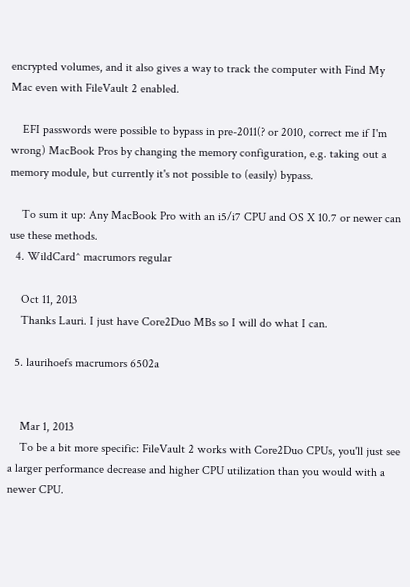encrypted volumes, and it also gives a way to track the computer with Find My Mac even with FileVault 2 enabled.

    EFI passwords were possible to bypass in pre-2011(? or 2010, correct me if I'm wrong) MacBook Pros by changing the memory configuration, e.g. taking out a memory module, but currently it's not possible to (easily) bypass.

    To sum it up: Any MacBook Pro with an i5/i7 CPU and OS X 10.7 or newer can use these methods.
  4. WildCard^ macrumors regular

    Oct 11, 2013
    Thanks Lauri. I just have Core2Duo MBs so I will do what I can.

  5. laurihoefs macrumors 6502a


    Mar 1, 2013
    To be a bit more specific: FileVault 2 works with Core2Duo CPUs, you'll just see a larger performance decrease and higher CPU utilization than you would with a newer CPU.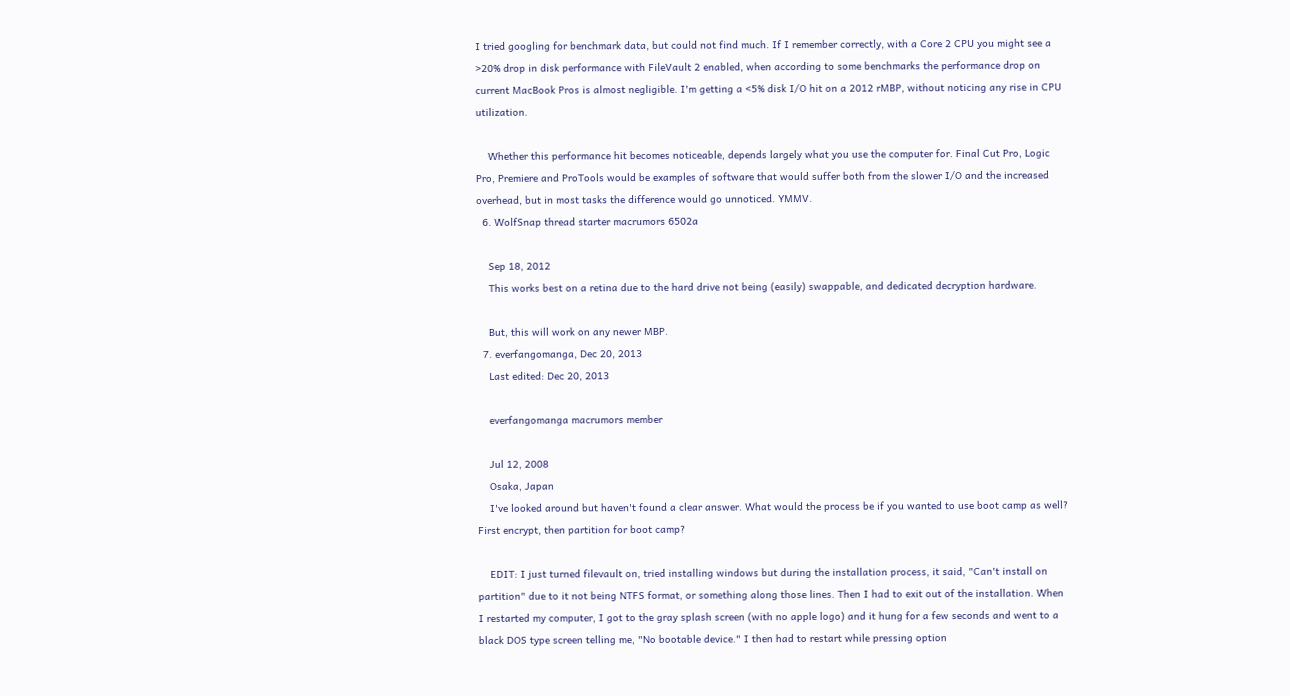I tried googling for benchmark data, but could not find much. If I remember correctly, with a Core 2 CPU you might see a >20% drop in disk performance with FileVault 2 enabled, when according to some benchmarks the performance drop on current MacBook Pros is almost negligible. I'm getting a <5% disk I/O hit on a 2012 rMBP, without noticing any rise in CPU utilization.

    Whether this performance hit becomes noticeable, depends largely what you use the computer for. Final Cut Pro, Logic Pro, Premiere and ProTools would be examples of software that would suffer both from the slower I/O and the increased overhead, but in most tasks the difference would go unnoticed. YMMV.
  6. WolfSnap thread starter macrumors 6502a

    Sep 18, 2012
    This works best on a retina due to the hard drive not being (easily) swappable, and dedicated decryption hardware.

    But, this will work on any newer MBP.
  7. everfangomanga, Dec 20, 2013
    Last edited: Dec 20, 2013

    everfangomanga macrumors member

    Jul 12, 2008
    Osaka, Japan
    I've looked around but haven't found a clear answer. What would the process be if you wanted to use boot camp as well? First encrypt, then partition for boot camp?

    EDIT: I just turned filevault on, tried installing windows but during the installation process, it said, "Can't install on partition" due to it not being NTFS format, or something along those lines. Then I had to exit out of the installation. When I restarted my computer, I got to the gray splash screen (with no apple logo) and it hung for a few seconds and went to a black DOS type screen telling me, "No bootable device." I then had to restart while pressing option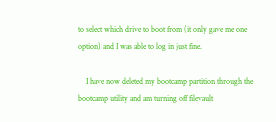to select which drive to boot from (it only gave me one option) and I was able to log in just fine.

    I have now deleted my bootcamp partition through the bootcamp utility and am turning off filevault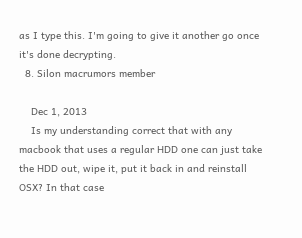as I type this. I'm going to give it another go once it's done decrypting.
  8. Silon macrumors member

    Dec 1, 2013
    Is my understanding correct that with any macbook that uses a regular HDD one can just take the HDD out, wipe it, put it back in and reinstall OSX? In that case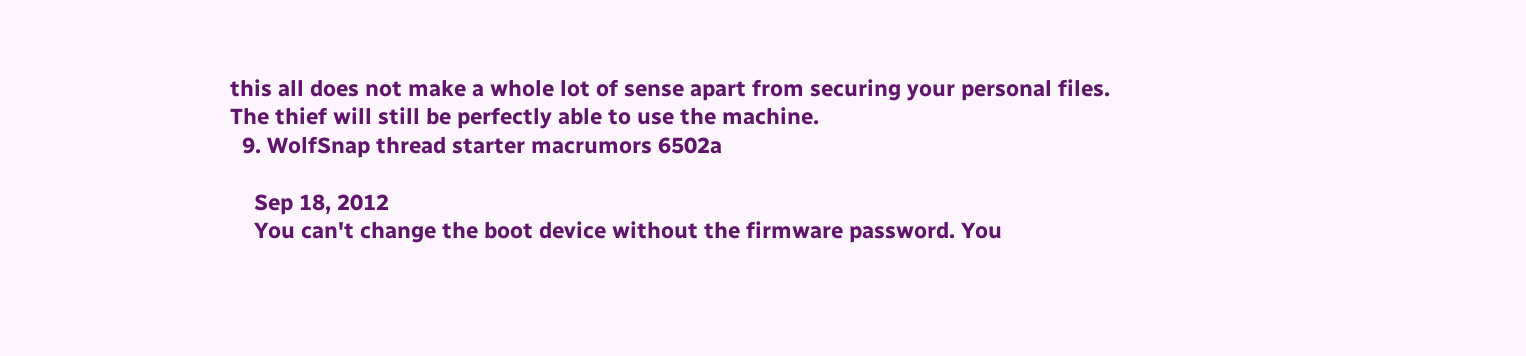this all does not make a whole lot of sense apart from securing your personal files. The thief will still be perfectly able to use the machine.
  9. WolfSnap thread starter macrumors 6502a

    Sep 18, 2012
    You can't change the boot device without the firmware password. You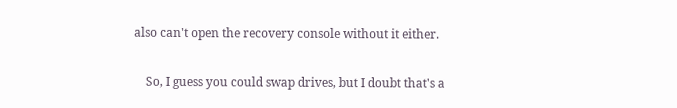also can't open the recovery console without it either.

    So, I guess you could swap drives, but I doubt that's a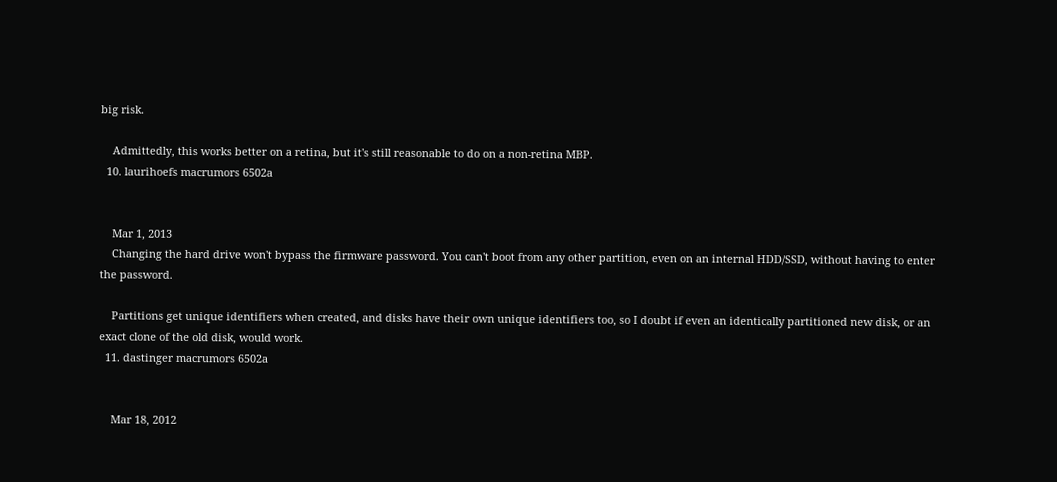big risk.

    Admittedly, this works better on a retina, but it's still reasonable to do on a non-retina MBP.
  10. laurihoefs macrumors 6502a


    Mar 1, 2013
    Changing the hard drive won't bypass the firmware password. You can't boot from any other partition, even on an internal HDD/SSD, without having to enter the password.

    Partitions get unique identifiers when created, and disks have their own unique identifiers too, so I doubt if even an identically partitioned new disk, or an exact clone of the old disk, would work.
  11. dastinger macrumors 6502a


    Mar 18, 2012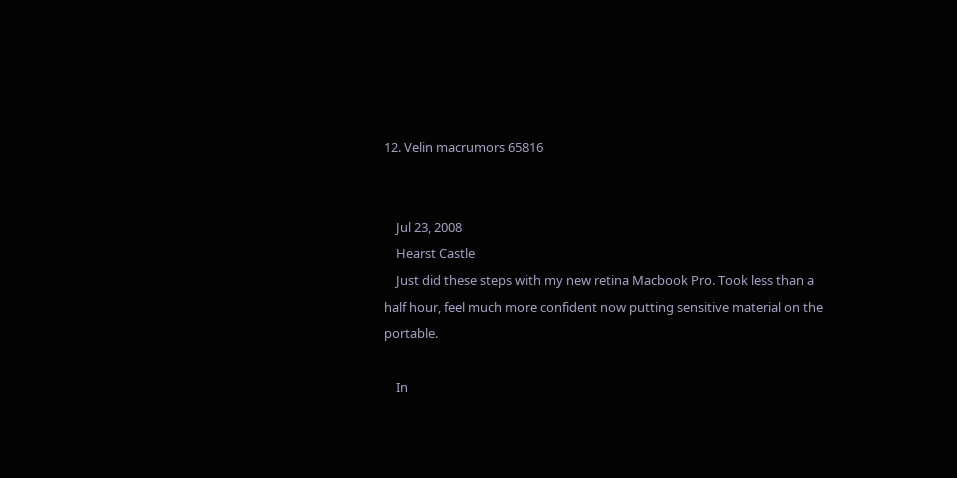12. Velin macrumors 65816


    Jul 23, 2008
    Hearst Castle
    Just did these steps with my new retina Macbook Pro. Took less than a half hour, feel much more confident now putting sensitive material on the portable.

    In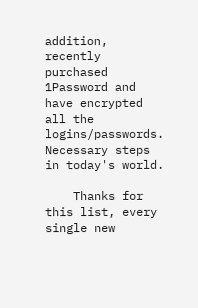addition, recently purchased 1Password and have encrypted all the logins/passwords. Necessary steps in today's world.

    Thanks for this list, every single new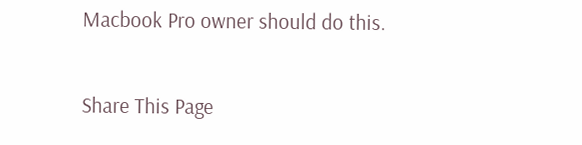Macbook Pro owner should do this.

Share This Page